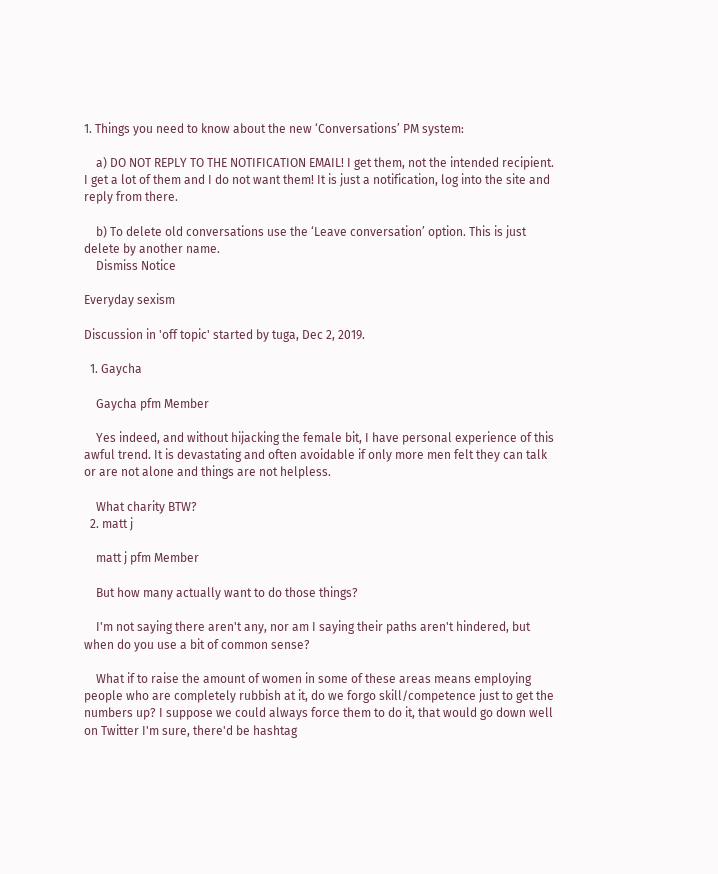1. Things you need to know about the new ‘Conversations’ PM system:

    a) DO NOT REPLY TO THE NOTIFICATION EMAIL! I get them, not the intended recipient. I get a lot of them and I do not want them! It is just a notification, log into the site and reply from there.

    b) To delete old conversations use the ‘Leave conversation’ option. This is just delete by another name.
    Dismiss Notice

Everyday sexism

Discussion in 'off topic' started by tuga, Dec 2, 2019.

  1. Gaycha

    Gaycha pfm Member

    Yes indeed, and without hijacking the female bit, I have personal experience of this awful trend. It is devastating and often avoidable if only more men felt they can talk or are not alone and things are not helpless.

    What charity BTW?
  2. matt j

    matt j pfm Member

    But how many actually want to do those things?

    I'm not saying there aren't any, nor am I saying their paths aren't hindered, but when do you use a bit of common sense?

    What if to raise the amount of women in some of these areas means employing people who are completely rubbish at it, do we forgo skill/competence just to get the numbers up? I suppose we could always force them to do it, that would go down well on Twitter I'm sure, there'd be hashtag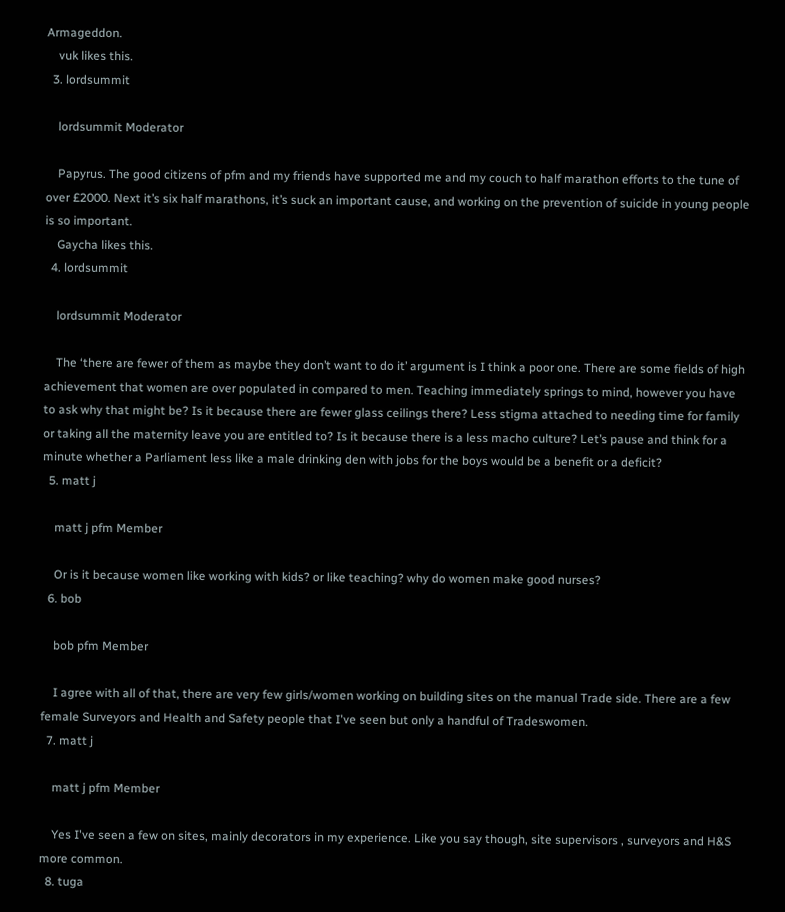Armageddon.
    vuk likes this.
  3. lordsummit

    lordsummit Moderator

    Papyrus. The good citizens of pfm and my friends have supported me and my couch to half marathon efforts to the tune of over £2000. Next it’s six half marathons, it’s suck an important cause, and working on the prevention of suicide in young people is so important.
    Gaycha likes this.
  4. lordsummit

    lordsummit Moderator

    The ‘there are fewer of them as maybe they don’t want to do it’ argument is I think a poor one. There are some fields of high achievement that women are over populated in compared to men. Teaching immediately springs to mind, however you have to ask why that might be? Is it because there are fewer glass ceilings there? Less stigma attached to needing time for family or taking all the maternity leave you are entitled to? Is it because there is a less macho culture? Let’s pause and think for a minute whether a Parliament less like a male drinking den with jobs for the boys would be a benefit or a deficit?
  5. matt j

    matt j pfm Member

    Or is it because women like working with kids? or like teaching? why do women make good nurses?
  6. bob

    bob pfm Member

    I agree with all of that, there are very few girls/women working on building sites on the manual Trade side. There are a few female Surveyors and Health and Safety people that I've seen but only a handful of Tradeswomen.
  7. matt j

    matt j pfm Member

    Yes I've seen a few on sites, mainly decorators in my experience. Like you say though, site supervisors , surveyors and H&S more common.
  8. tuga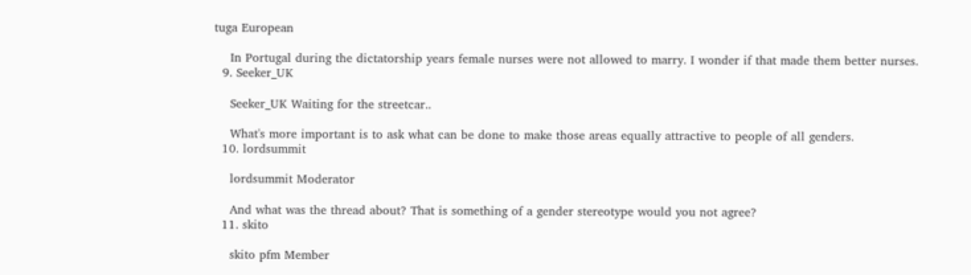tuga European

    In Portugal during the dictatorship years female nurses were not allowed to marry. I wonder if that made them better nurses.
  9. Seeker_UK

    Seeker_UK Waiting for the streetcar..

    What's more important is to ask what can be done to make those areas equally attractive to people of all genders.
  10. lordsummit

    lordsummit Moderator

    And what was the thread about? That is something of a gender stereotype would you not agree?
  11. skito

    skito pfm Member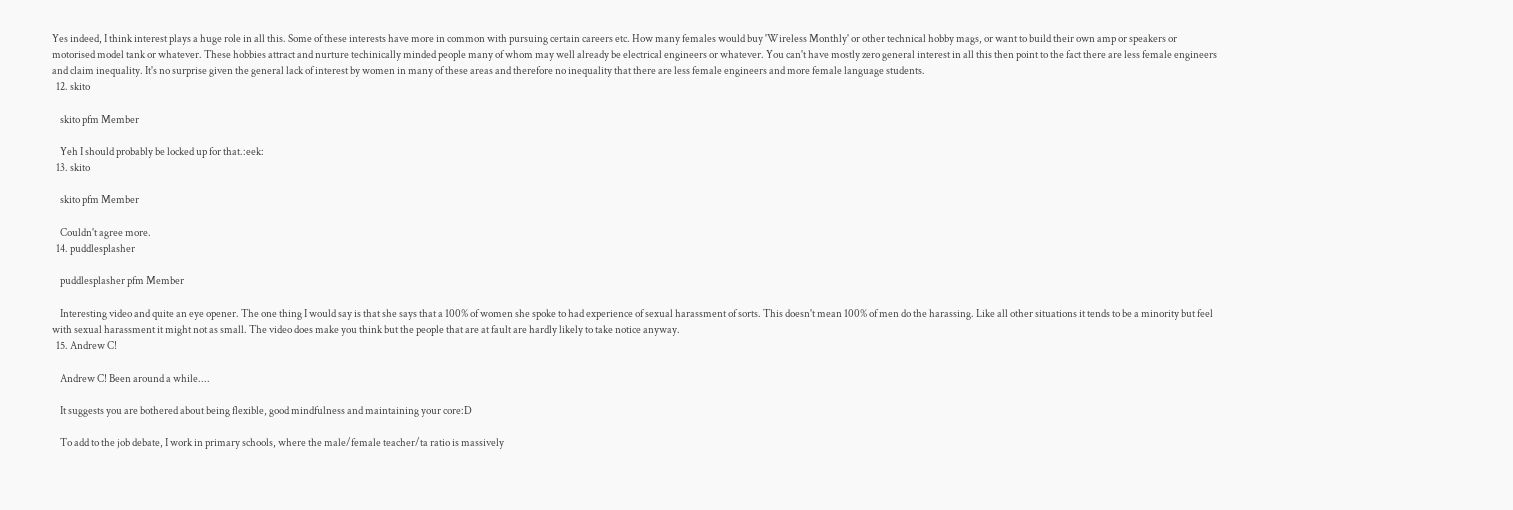Yes indeed, I think interest plays a huge role in all this. Some of these interests have more in common with pursuing certain careers etc. How many females would buy 'Wireless Monthly' or other technical hobby mags, or want to build their own amp or speakers or motorised model tank or whatever. These hobbies attract and nurture techinically minded people many of whom may well already be electrical engineers or whatever. You can't have mostly zero general interest in all this then point to the fact there are less female engineers and claim inequality. It's no surprise given the general lack of interest by women in many of these areas and therefore no inequality that there are less female engineers and more female language students.
  12. skito

    skito pfm Member

    Yeh I should probably be locked up for that.:eek:
  13. skito

    skito pfm Member

    Couldn't agree more.
  14. puddlesplasher

    puddlesplasher pfm Member

    Interesting video and quite an eye opener. The one thing I would say is that she says that a 100% of women she spoke to had experience of sexual harassment of sorts. This doesn't mean 100% of men do the harassing. Like all other situations it tends to be a minority but feel with sexual harassment it might not as small. The video does make you think but the people that are at fault are hardly likely to take notice anyway.
  15. Andrew C!

    Andrew C! Been around a while....

    It suggests you are bothered about being flexible, good mindfulness and maintaining your core:D

    To add to the job debate, I work in primary schools, where the male/female teacher/ta ratio is massively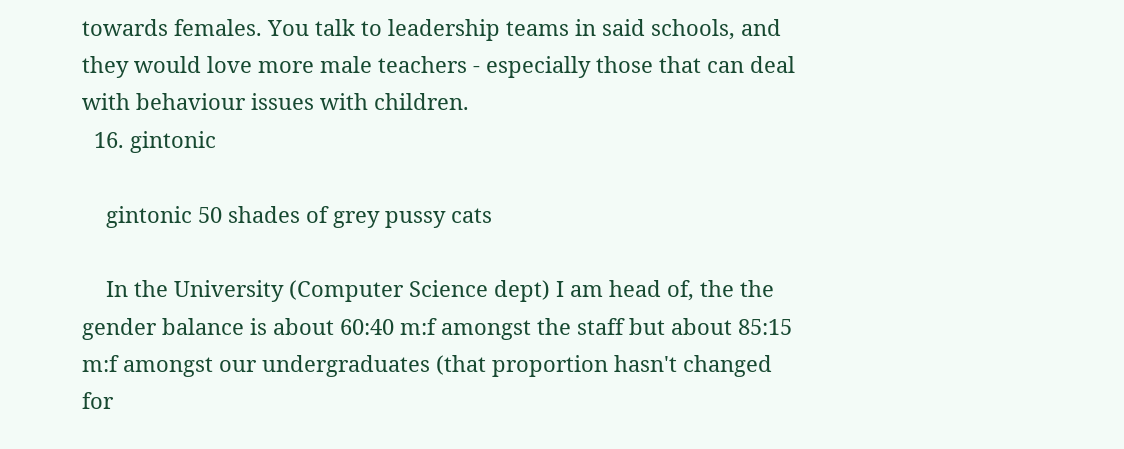towards females. You talk to leadership teams in said schools, and they would love more male teachers - especially those that can deal with behaviour issues with children.
  16. gintonic

    gintonic 50 shades of grey pussy cats

    In the University (Computer Science dept) I am head of, the the gender balance is about 60:40 m:f amongst the staff but about 85:15 m:f amongst our undergraduates (that proportion hasn't changed for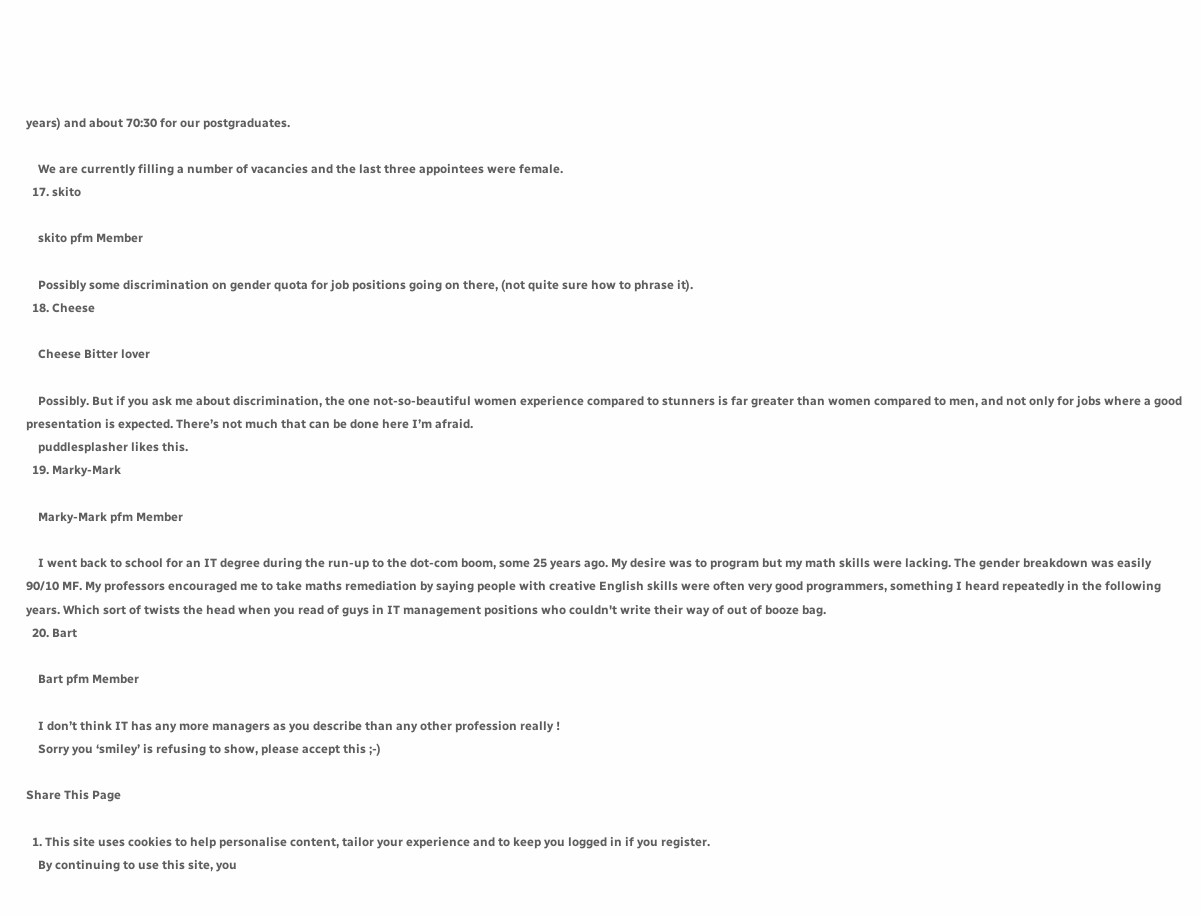years) and about 70:30 for our postgraduates.

    We are currently filling a number of vacancies and the last three appointees were female.
  17. skito

    skito pfm Member

    Possibly some discrimination on gender quota for job positions going on there, (not quite sure how to phrase it).
  18. Cheese

    Cheese Bitter lover

    Possibly. But if you ask me about discrimination, the one not-so-beautiful women experience compared to stunners is far greater than women compared to men, and not only for jobs where a good presentation is expected. There’s not much that can be done here I’m afraid.
    puddlesplasher likes this.
  19. Marky-Mark

    Marky-Mark pfm Member

    I went back to school for an IT degree during the run-up to the dot-com boom, some 25 years ago. My desire was to program but my math skills were lacking. The gender breakdown was easily 90/10 MF. My professors encouraged me to take maths remediation by saying people with creative English skills were often very good programmers, something I heard repeatedly in the following years. Which sort of twists the head when you read of guys in IT management positions who couldn't write their way of out of booze bag.
  20. Bart

    Bart pfm Member

    I don’t think IT has any more managers as you describe than any other profession really !
    Sorry you ‘smiley’ is refusing to show, please accept this ;-)

Share This Page

  1. This site uses cookies to help personalise content, tailor your experience and to keep you logged in if you register.
    By continuing to use this site, you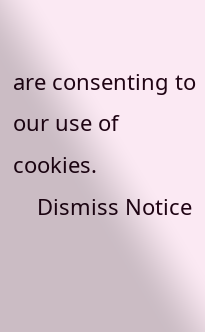are consenting to our use of cookies.
    Dismiss Notice